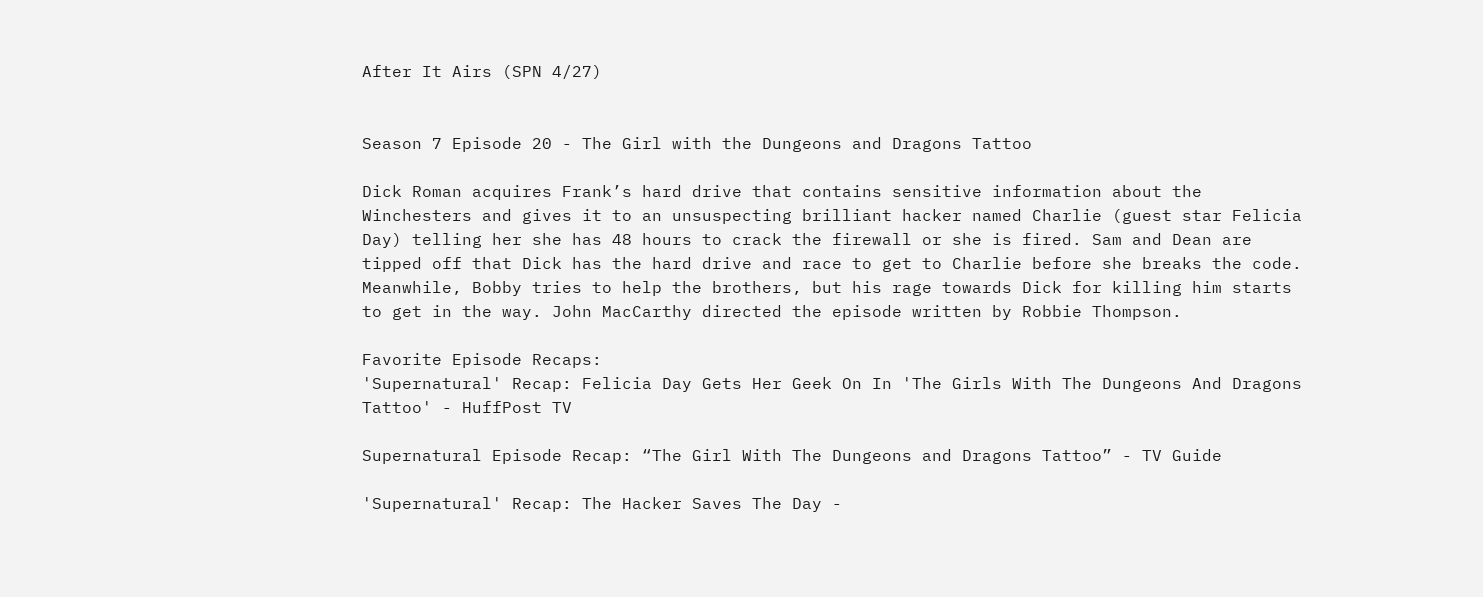After It Airs (SPN 4/27)


Season 7 Episode 20 - The Girl with the Dungeons and Dragons Tattoo

Dick Roman acquires Frank’s hard drive that contains sensitive information about the Winchesters and gives it to an unsuspecting brilliant hacker named Charlie (guest star Felicia Day) telling her she has 48 hours to crack the firewall or she is fired. Sam and Dean are tipped off that Dick has the hard drive and race to get to Charlie before she breaks the code. Meanwhile, Bobby tries to help the brothers, but his rage towards Dick for killing him starts to get in the way. John MacCarthy directed the episode written by Robbie Thompson.

Favorite Episode Recaps:
'Supernatural' Recap: Felicia Day Gets Her Geek On In 'The Girls With The Dungeons And Dragons Tattoo' - HuffPost TV

Supernatural Episode Recap: “The Girl With The Dungeons and Dragons Tattoo” - TV Guide

'Supernatural' Recap: The Hacker Saves The Day -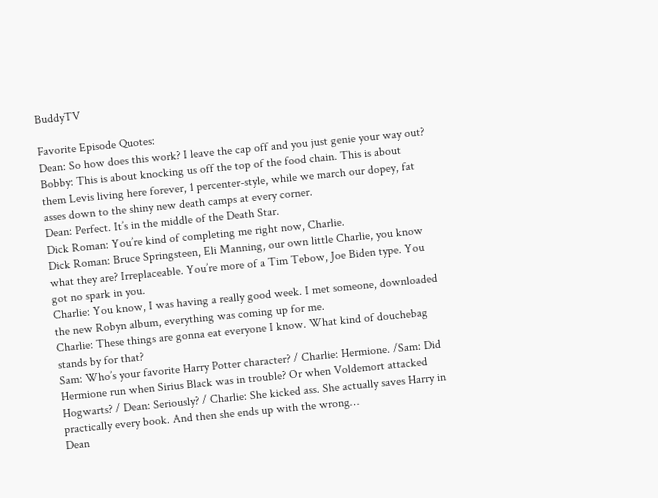BuddyTV

Favorite Episode Quotes:
Dean: So how does this work? I leave the cap off and you just genie your way out?
Bobby: This is about knocking us off the top of the food chain. This is about them Levis living here forever, 1 percenter-style, while we march our dopey, fat asses down to the shiny new death camps at every corner.
Dean: Perfect. It’s in the middle of the Death Star.
Dick Roman: You’re kind of completing me right now, Charlie.
Dick Roman: Bruce Springsteen, Eli Manning, our own little Charlie, you know what they are? Irreplaceable. You’re more of a Tim Tebow, Joe Biden type. You got no spark in you.
Charlie: You know, I was having a really good week. I met someone, downloaded the new Robyn album, everything was coming up for me.
Charlie: These things are gonna eat everyone I know. What kind of douchebag stands by for that?
Sam: Who’s your favorite Harry Potter character? / Charlie: Hermione. /Sam: Did Hermione run when Sirius Black was in trouble? Or when Voldemort attacked Hogwarts? / Dean: Seriously? / Charlie: She kicked ass. She actually saves Harry in practically every book. And then she ends up with the wrong…
Dean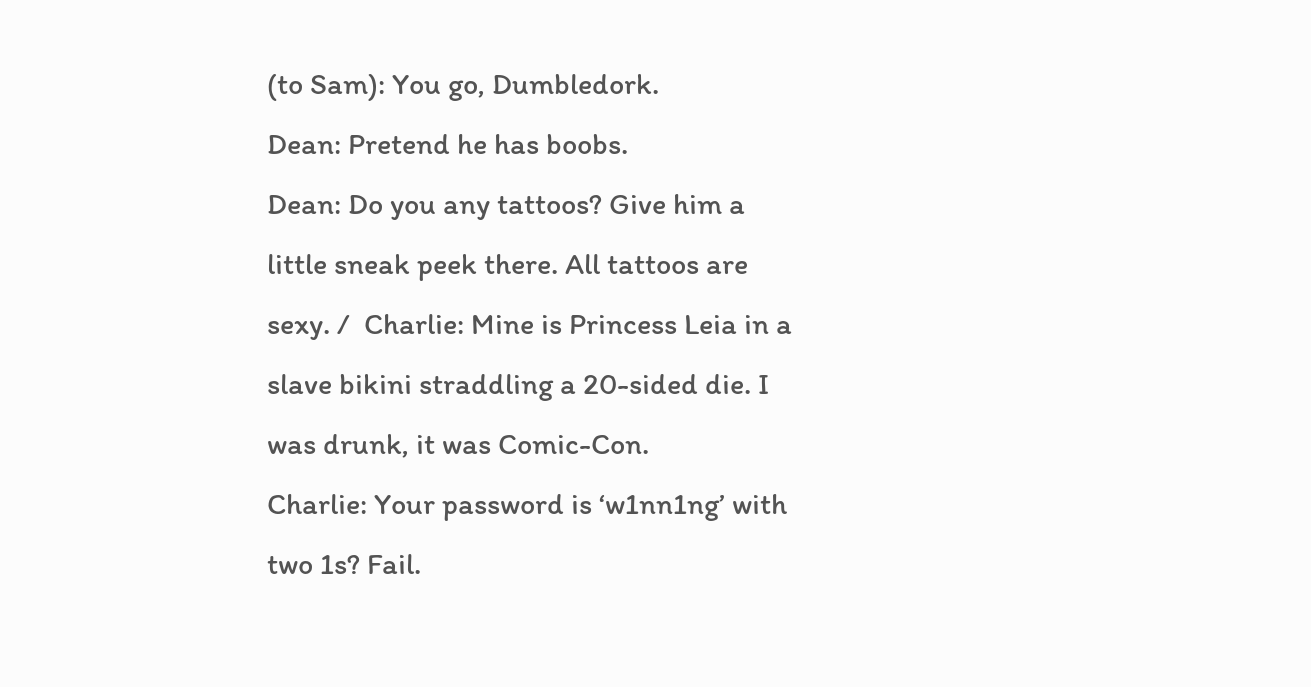(to Sam): You go, Dumbledork.
Dean: Pretend he has boobs.
Dean: Do you any tattoos? Give him a little sneak peek there. All tattoos are sexy. /  Charlie: Mine is Princess Leia in a slave bikini straddling a 20-sided die. I was drunk, it was Comic-Con.
Charlie: Your password is ‘w1nn1ng’ with two 1s? Fail.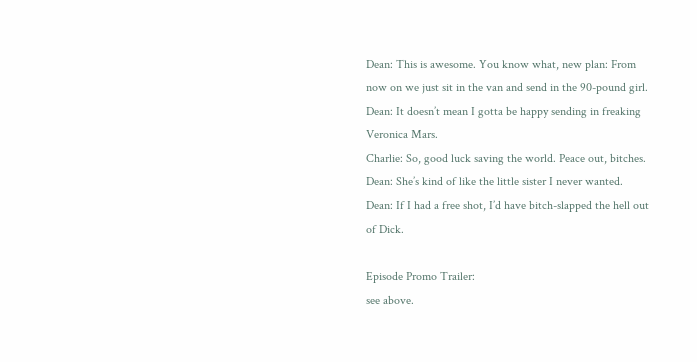Dean: This is awesome. You know what, new plan: From now on we just sit in the van and send in the 90-pound girl.
Dean: It doesn’t mean I gotta be happy sending in freaking Veronica Mars.
Charlie: So, good luck saving the world. Peace out, bitches.
Dean: She’s kind of like the little sister I never wanted.
Dean: If I had a free shot, I’d have bitch-slapped the hell out of Dick.

Episode Promo Trailer:
see above.